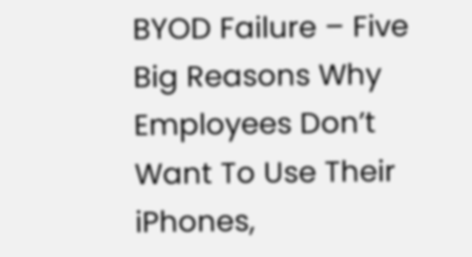BYOD Failure – Five Big Reasons Why Employees Don’t Want To Use Their iPhones,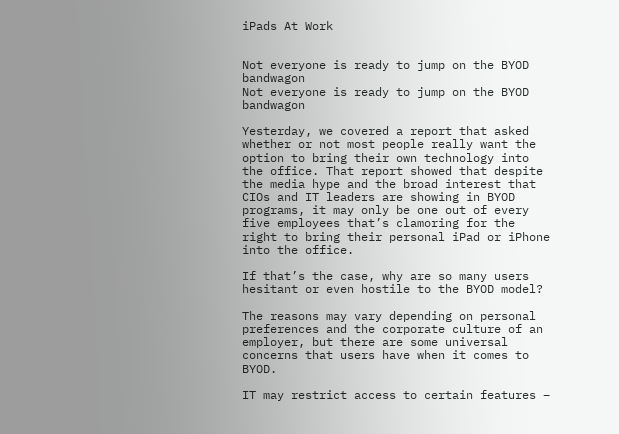iPads At Work


Not everyone is ready to jump on the BYOD bandwagon
Not everyone is ready to jump on the BYOD bandwagon

Yesterday, we covered a report that asked whether or not most people really want the option to bring their own technology into the office. That report showed that despite the media hype and the broad interest that CIOs and IT leaders are showing in BYOD programs, it may only be one out of every five employees that’s clamoring for the right to bring their personal iPad or iPhone into the office.

If that’s the case, why are so many users hesitant or even hostile to the BYOD model?

The reasons may vary depending on personal preferences and the corporate culture of an employer, but there are some universal concerns that users have when it comes to BYOD.

IT may restrict access to certain features –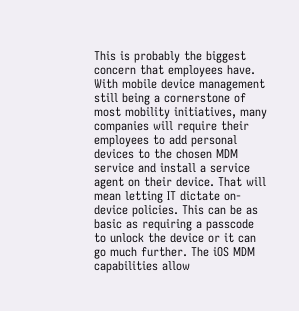This is probably the biggest concern that employees have. With mobile device management still being a cornerstone of most mobility initiatives, many companies will require their employees to add personal devices to the chosen MDM service and install a service agent on their device. That will mean letting IT dictate on-device policies. This can be as basic as requiring a passcode to unlock the device or it can go much further. The iOS MDM capabilities allow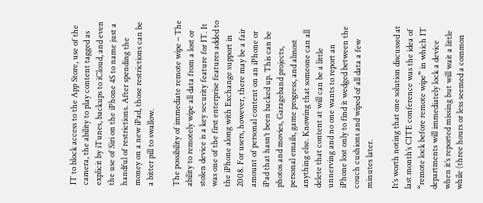IT to block access to the App Store, use of the camera, the ability to play content tagged as explicit by iTunes, backups to iCloud, and even the use of Siri on the iPhone 4S to name just a handful of restrictions. After spending the money on a new iPad, those restrictions can be a bitter pill to swallow.

The possibility of immediate remote wipe – The ability to remotely wipe all data from a lost or stolen device is a key security feature for IT. It was one of the first enterprise features added to the iPhone along with Exchange support in 2008. For users, however, there may be a fair amount of personal content on an iPhone or iPad that hasn’t been backed up. This can be photos and movies, Garageband projects, personal emails, game progress, and almost anything else. Knowing that someone can all delete that content at will can be a little unnerving and no one wants to report an iPhone lost only to find it wedged between the couch cushions and wiped of all data a few minutes later.

It’s worth noting that one solution discussed at last month’s CITE conference was the idea of “remote lock before remote wipe” in which IT departments will immediately lock a device when it’s reported missing but will wait a little while (three hours or less seemed a common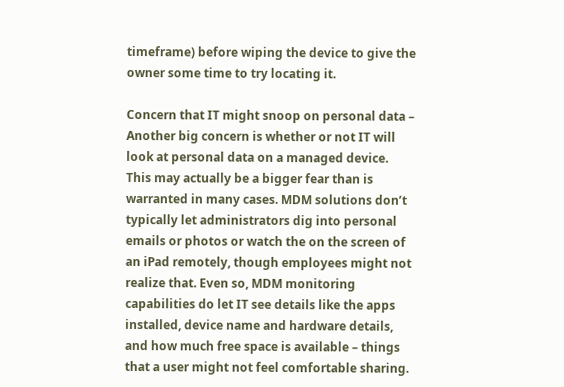timeframe) before wiping the device to give the owner some time to try locating it.

Concern that IT might snoop on personal data – Another big concern is whether or not IT will look at personal data on a managed device. This may actually be a bigger fear than is warranted in many cases. MDM solutions don’t typically let administrators dig into personal emails or photos or watch the on the screen of an iPad remotely, though employees might not realize that. Even so, MDM monitoring capabilities do let IT see details like the apps installed, device name and hardware details, and how much free space is available – things that a user might not feel comfortable sharing.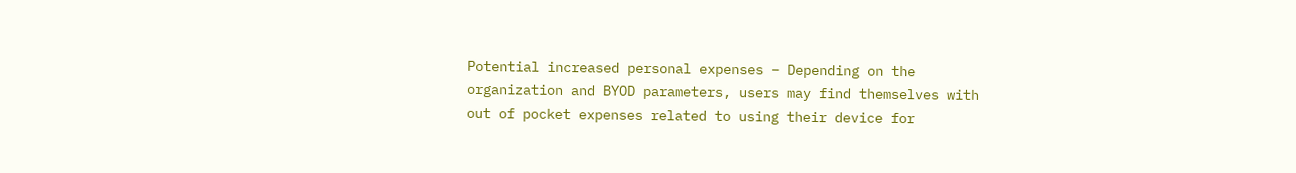Potential increased personal expenses – Depending on the organization and BYOD parameters, users may find themselves with out of pocket expenses related to using their device for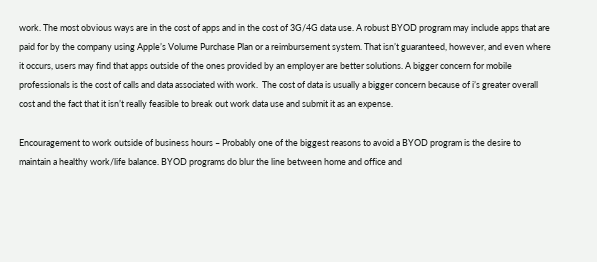work. The most obvious ways are in the cost of apps and in the cost of 3G/4G data use. A robust BYOD program may include apps that are paid for by the company using Apple’s Volume Purchase Plan or a reimbursement system. That isn’t guaranteed, however, and even where it occurs, users may find that apps outside of the ones provided by an employer are better solutions. A bigger concern for mobile professionals is the cost of calls and data associated with work.  The cost of data is usually a bigger concern because of i’s greater overall cost and the fact that it isn’t really feasible to break out work data use and submit it as an expense.

Encouragement to work outside of business hours – Probably one of the biggest reasons to avoid a BYOD program is the desire to maintain a healthy work/life balance. BYOD programs do blur the line between home and office and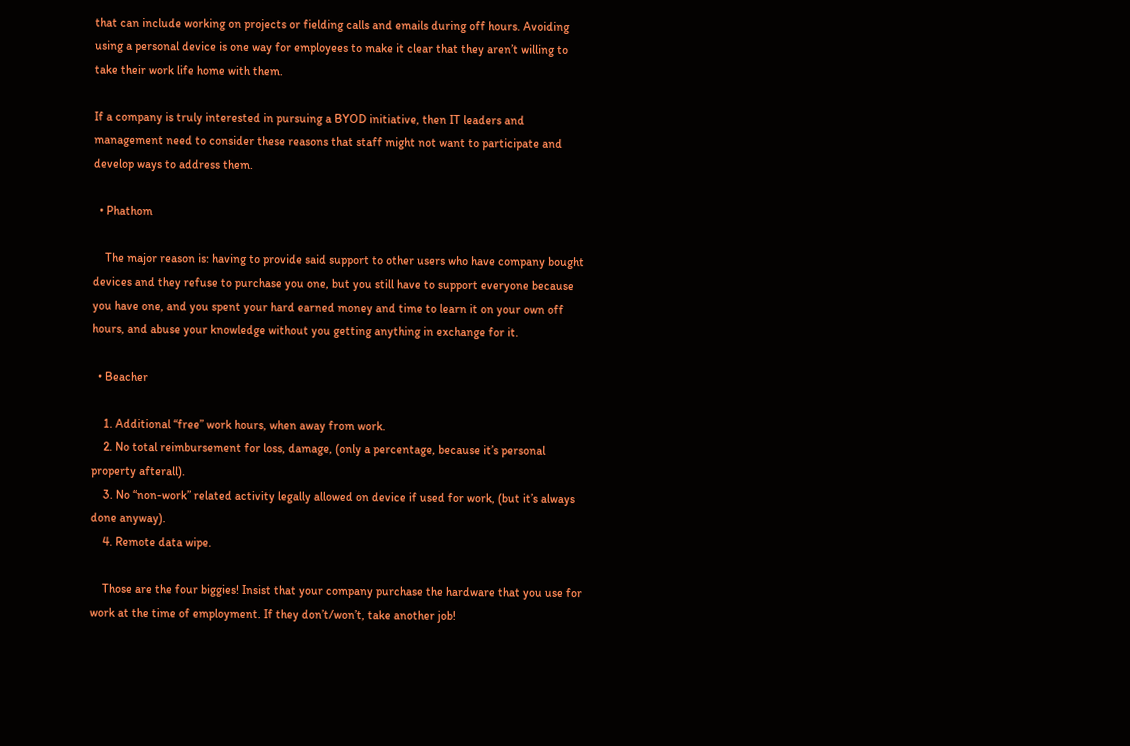that can include working on projects or fielding calls and emails during off hours. Avoiding using a personal device is one way for employees to make it clear that they aren’t willing to take their work life home with them.

If a company is truly interested in pursuing a BYOD initiative, then IT leaders and management need to consider these reasons that staff might not want to participate and develop ways to address them.

  • Phathom

    The major reason is: having to provide said support to other users who have company bought devices and they refuse to purchase you one, but you still have to support everyone because you have one, and you spent your hard earned money and time to learn it on your own off hours, and abuse your knowledge without you getting anything in exchange for it.

  • Beacher

    1. Additional “free” work hours, when away from work.
    2. No total reimbursement for loss, damage, (only a percentage, because it’s personal property afterall).
    3. No “non-work” related activity legally allowed on device if used for work, (but it’s always done anyway).
    4. Remote data wipe.

    Those are the four biggies! Insist that your company purchase the hardware that you use for work at the time of employment. If they don’t/won’t, take another job!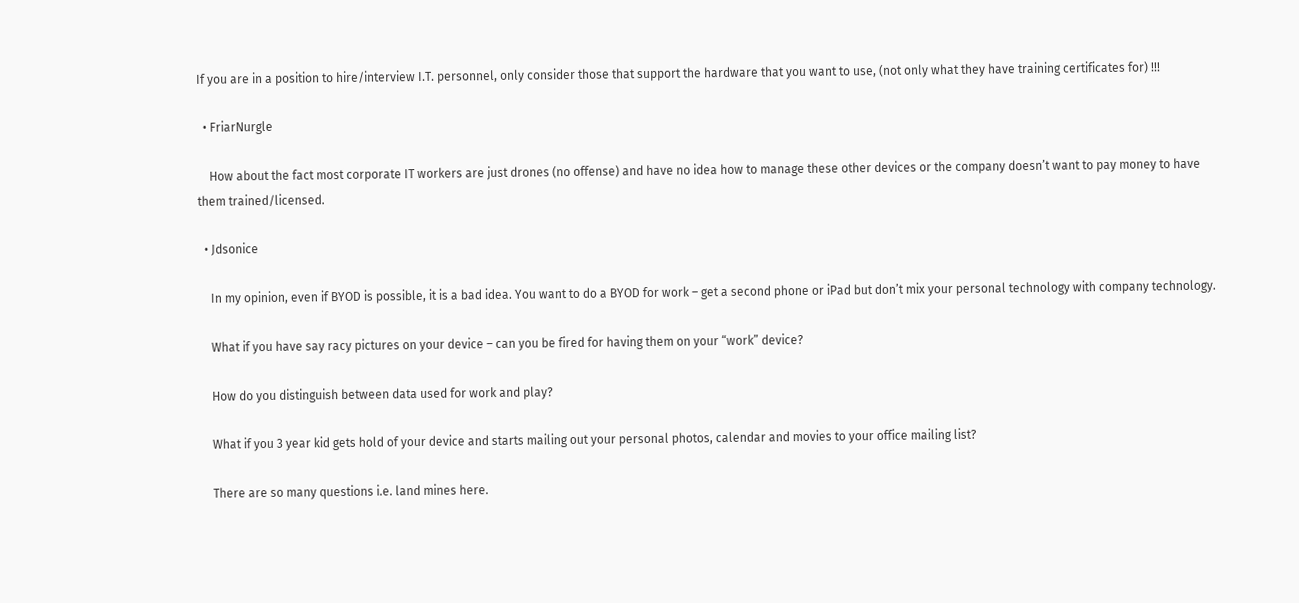If you are in a position to hire/interview I.T. personnel, only consider those that support the hardware that you want to use, (not only what they have training certificates for) !!!

  • FriarNurgle

    How about the fact most corporate IT workers are just drones (no offense) and have no idea how to manage these other devices or the company doesn’t want to pay money to have them trained/licensed.

  • Jdsonice

    In my opinion, even if BYOD is possible, it is a bad idea. You want to do a BYOD for work – get a second phone or iPad but don’t mix your personal technology with company technology.

    What if you have say racy pictures on your device – can you be fired for having them on your “work” device?

    How do you distinguish between data used for work and play?

    What if you 3 year kid gets hold of your device and starts mailing out your personal photos, calendar and movies to your office mailing list?

    There are so many questions i.e. land mines here.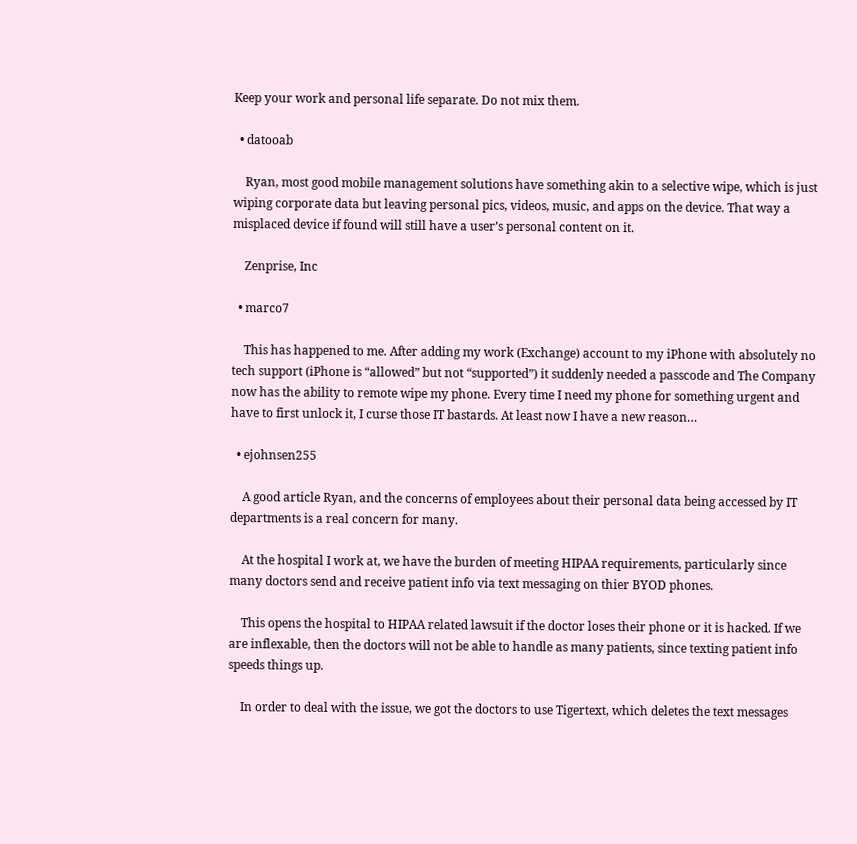Keep your work and personal life separate. Do not mix them.

  • datooab

    Ryan, most good mobile management solutions have something akin to a selective wipe, which is just wiping corporate data but leaving personal pics, videos, music, and apps on the device. That way a misplaced device if found will still have a user’s personal content on it.

    Zenprise, Inc

  • marco7

    This has happened to me. After adding my work (Exchange) account to my iPhone with absolutely no tech support (iPhone is “allowed” but not “supported”) it suddenly needed a passcode and The Company now has the ability to remote wipe my phone. Every time I need my phone for something urgent and have to first unlock it, I curse those IT bastards. At least now I have a new reason…

  • ejohnsen255

    A good article Ryan, and the concerns of employees about their personal data being accessed by IT departments is a real concern for many.

    At the hospital I work at, we have the burden of meeting HIPAA requirements, particularly since many doctors send and receive patient info via text messaging on thier BYOD phones.

    This opens the hospital to HIPAA related lawsuit if the doctor loses their phone or it is hacked. If we are inflexable, then the doctors will not be able to handle as many patients, since texting patient info speeds things up.

    In order to deal with the issue, we got the doctors to use Tigertext, which deletes the text messages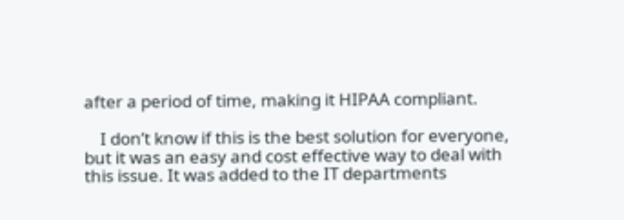after a period of time, making it HIPAA compliant.

    I don’t know if this is the best solution for everyone, but it was an easy and cost effective way to deal with this issue. It was added to the IT departments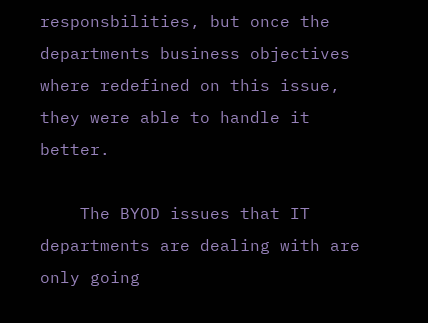responsbilities, but once the departments business objectives where redefined on this issue, they were able to handle it better.

    The BYOD issues that IT departments are dealing with are only going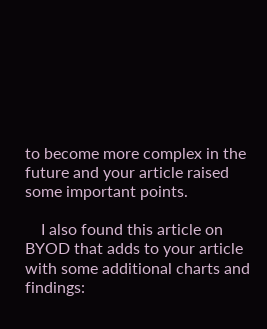to become more complex in the future and your article raised some important points.

    I also found this article on BYOD that adds to your article with some additional charts and findings: